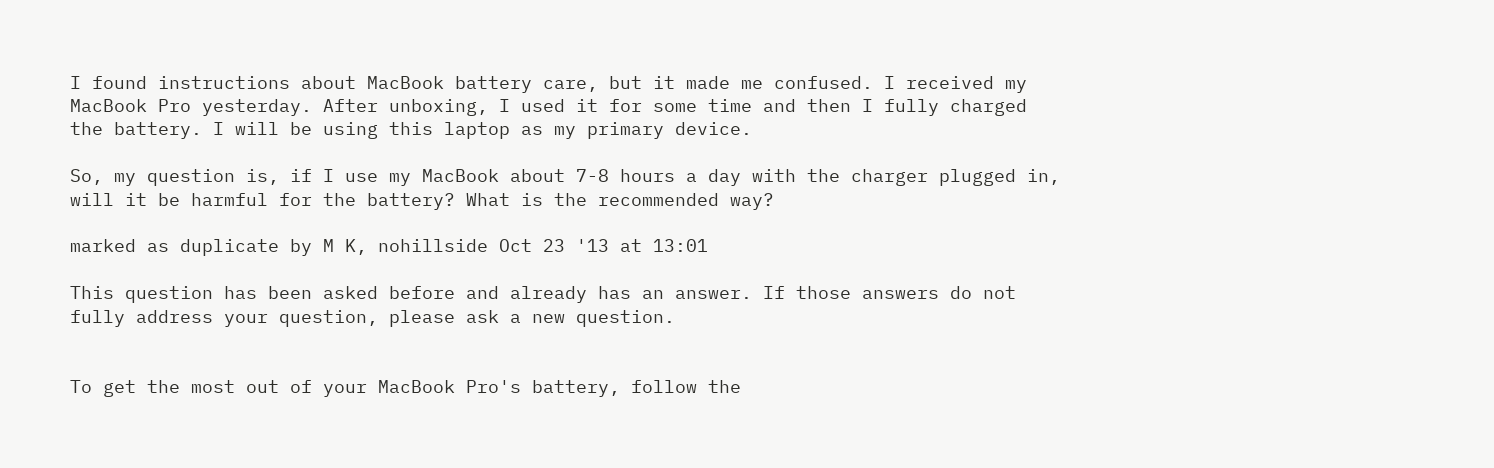I found instructions about MacBook battery care, but it made me confused. I received my MacBook Pro yesterday. After unboxing, I used it for some time and then I fully charged the battery. I will be using this laptop as my primary device.

So, my question is, if I use my MacBook about 7-8 hours a day with the charger plugged in, will it be harmful for the battery? What is the recommended way?

marked as duplicate by M K, nohillside Oct 23 '13 at 13:01

This question has been asked before and already has an answer. If those answers do not fully address your question, please ask a new question.


To get the most out of your MacBook Pro's battery, follow the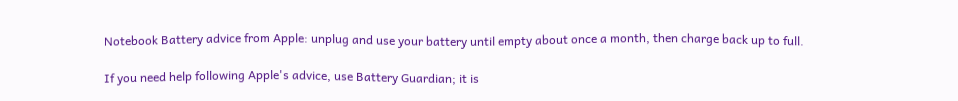Notebook Battery advice from Apple: unplug and use your battery until empty about once a month, then charge back up to full.

If you need help following Apple's advice, use Battery Guardian; it is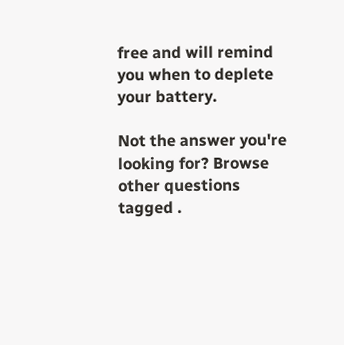free and will remind you when to deplete your battery.

Not the answer you're looking for? Browse other questions tagged .